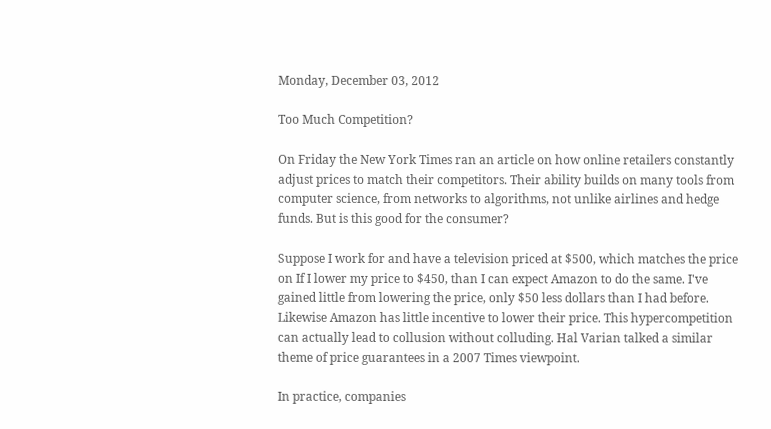Monday, December 03, 2012

Too Much Competition?

On Friday the New York Times ran an article on how online retailers constantly adjust prices to match their competitors. Their ability builds on many tools from computer science, from networks to algorithms, not unlike airlines and hedge funds. But is this good for the consumer?

Suppose I work for and have a television priced at $500, which matches the price on If I lower my price to $450, than I can expect Amazon to do the same. I've gained little from lowering the price, only $50 less dollars than I had before. Likewise Amazon has little incentive to lower their price. This hypercompetition can actually lead to collusion without colluding. Hal Varian talked a similar theme of price guarantees in a 2007 Times viewpoint.

In practice, companies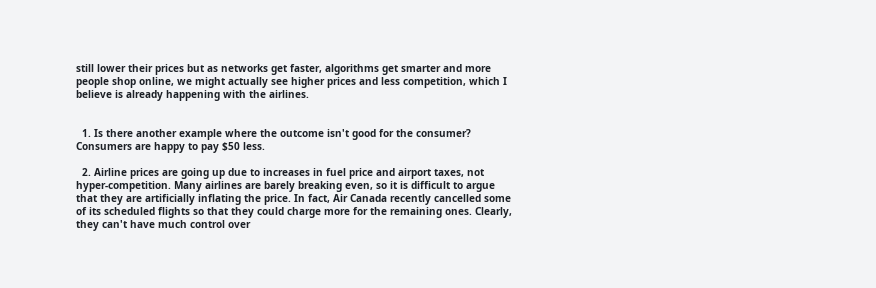still lower their prices but as networks get faster, algorithms get smarter and more people shop online, we might actually see higher prices and less competition, which I believe is already happening with the airlines.


  1. Is there another example where the outcome isn't good for the consumer? Consumers are happy to pay $50 less.

  2. Airline prices are going up due to increases in fuel price and airport taxes, not hyper-competition. Many airlines are barely breaking even, so it is difficult to argue that they are artificially inflating the price. In fact, Air Canada recently cancelled some of its scheduled flights so that they could charge more for the remaining ones. Clearly, they can't have much control over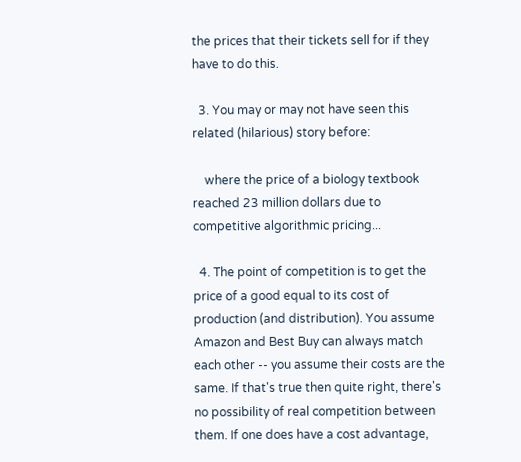the prices that their tickets sell for if they have to do this.

  3. You may or may not have seen this related (hilarious) story before:

    where the price of a biology textbook reached 23 million dollars due to competitive algorithmic pricing...

  4. The point of competition is to get the price of a good equal to its cost of production (and distribution). You assume Amazon and Best Buy can always match each other -- you assume their costs are the same. If that's true then quite right, there's no possibility of real competition between them. If one does have a cost advantage,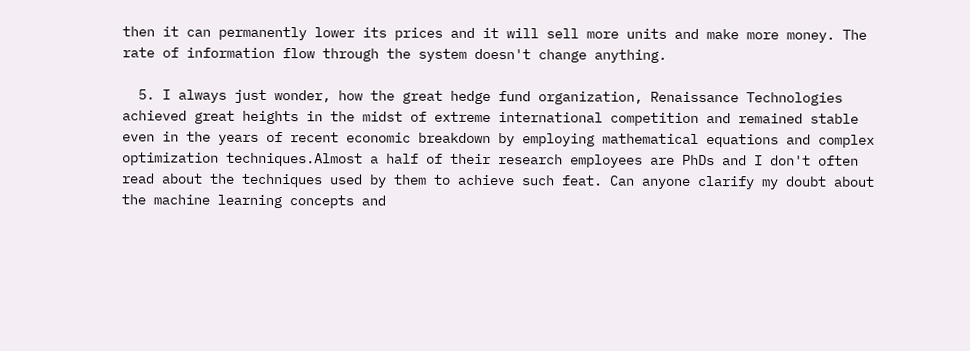then it can permanently lower its prices and it will sell more units and make more money. The rate of information flow through the system doesn't change anything.

  5. I always just wonder, how the great hedge fund organization, Renaissance Technologies achieved great heights in the midst of extreme international competition and remained stable even in the years of recent economic breakdown by employing mathematical equations and complex optimization techniques.Almost a half of their research employees are PhDs and I don't often read about the techniques used by them to achieve such feat. Can anyone clarify my doubt about the machine learning concepts and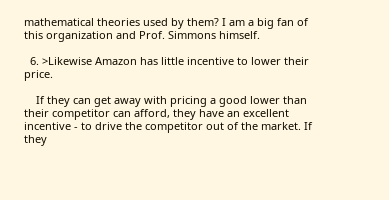mathematical theories used by them? I am a big fan of this organization and Prof. Simmons himself.

  6. >Likewise Amazon has little incentive to lower their price.

    If they can get away with pricing a good lower than their competitor can afford, they have an excellent incentive - to drive the competitor out of the market. If they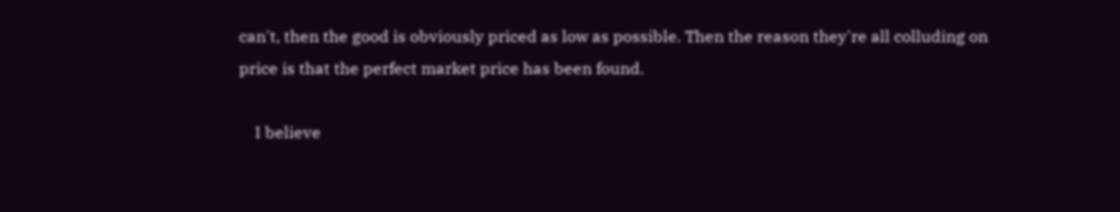can't, then the good is obviously priced as low as possible. Then the reason they're all colluding on price is that the perfect market price has been found.

    I believe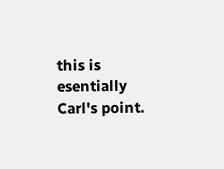this is esentially Carl's point.